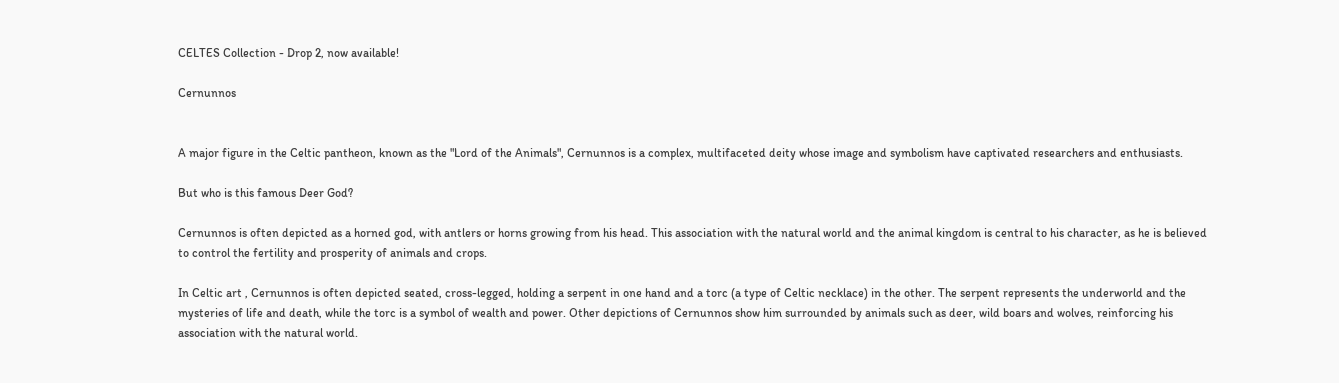CELTES Collection - Drop 2, now available!

Cernunnos


A major figure in the Celtic pantheon, known as the "Lord of the Animals", Cernunnos is a complex, multifaceted deity whose image and symbolism have captivated researchers and enthusiasts.

But who is this famous Deer God?

Cernunnos is often depicted as a horned god, with antlers or horns growing from his head. This association with the natural world and the animal kingdom is central to his character, as he is believed to control the fertility and prosperity of animals and crops.

In Celtic art , Cernunnos is often depicted seated, cross-legged, holding a serpent in one hand and a torc (a type of Celtic necklace) in the other. The serpent represents the underworld and the mysteries of life and death, while the torc is a symbol of wealth and power. Other depictions of Cernunnos show him surrounded by animals such as deer, wild boars and wolves, reinforcing his association with the natural world.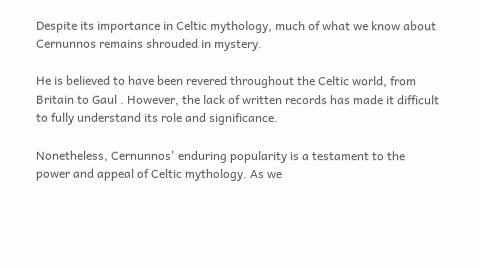Despite its importance in Celtic mythology, much of what we know about Cernunnos remains shrouded in mystery.

He is believed to have been revered throughout the Celtic world, from Britain to Gaul . However, the lack of written records has made it difficult to fully understand its role and significance.

Nonetheless, Cernunnos' enduring popularity is a testament to the power and appeal of Celtic mythology. As we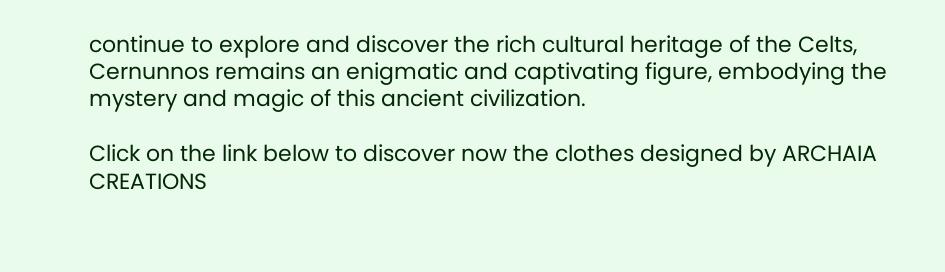continue to explore and discover the rich cultural heritage of the Celts, Cernunnos remains an enigmatic and captivating figure, embodying the mystery and magic of this ancient civilization.

Click on the link below to discover now the clothes designed by ARCHAIA CREATIONS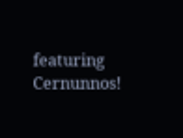featuring Cernunnos!